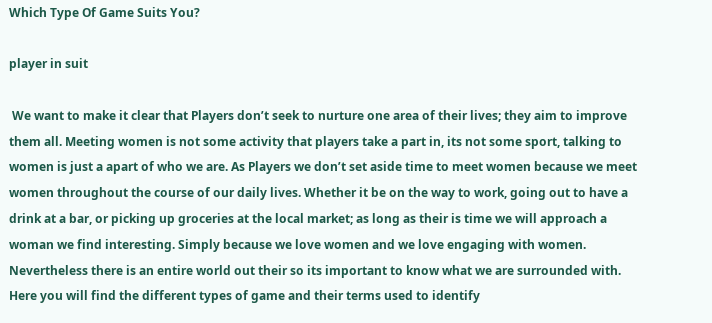Which Type Of Game Suits You?

player in suit

 We want to make it clear that Players don’t seek to nurture one area of their lives; they aim to improve them all. Meeting women is not some activity that players take a part in, its not some sport, talking to women is just a apart of who we are. As Players we don’t set aside time to meet women because we meet women throughout the course of our daily lives. Whether it be on the way to work, going out to have a drink at a bar, or picking up groceries at the local market; as long as their is time we will approach a woman we find interesting. Simply because we love women and we love engaging with women.  Nevertheless there is an entire world out their so its important to know what we are surrounded with. Here you will find the different types of game and their terms used to identify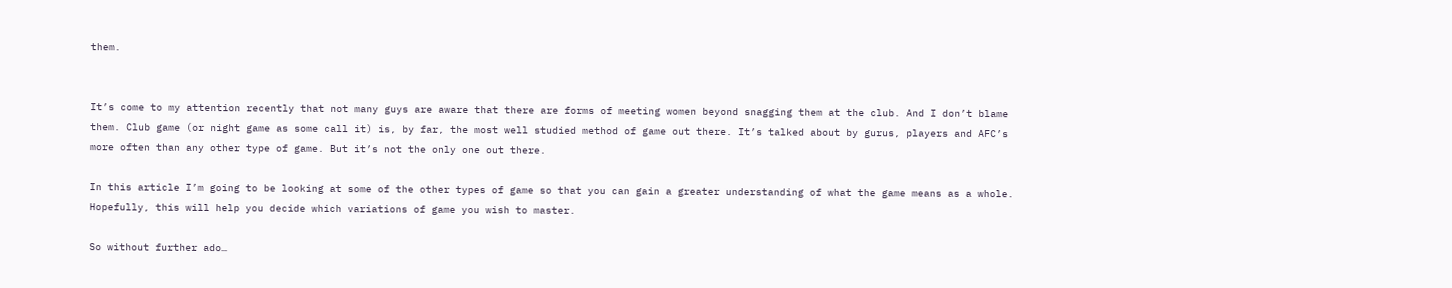them.


It’s come to my attention recently that not many guys are aware that there are forms of meeting women beyond snagging them at the club. And I don’t blame them. Club game (or night game as some call it) is, by far, the most well studied method of game out there. It’s talked about by gurus, players and AFC’s more often than any other type of game. But it’s not the only one out there.

In this article I’m going to be looking at some of the other types of game so that you can gain a greater understanding of what the game means as a whole. Hopefully, this will help you decide which variations of game you wish to master.

So without further ado…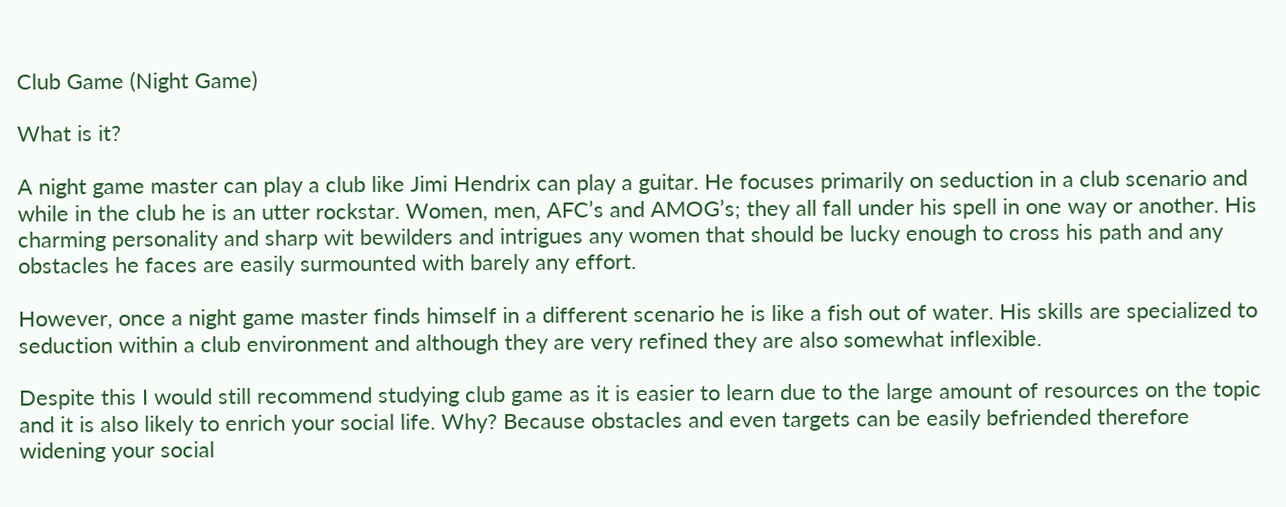Club Game (Night Game)

What is it?

A night game master can play a club like Jimi Hendrix can play a guitar. He focuses primarily on seduction in a club scenario and while in the club he is an utter rockstar. Women, men, AFC’s and AMOG’s; they all fall under his spell in one way or another. His charming personality and sharp wit bewilders and intrigues any women that should be lucky enough to cross his path and any obstacles he faces are easily surmounted with barely any effort.

However, once a night game master finds himself in a different scenario he is like a fish out of water. His skills are specialized to seduction within a club environment and although they are very refined they are also somewhat inflexible.

Despite this I would still recommend studying club game as it is easier to learn due to the large amount of resources on the topic and it is also likely to enrich your social life. Why? Because obstacles and even targets can be easily befriended therefore widening your social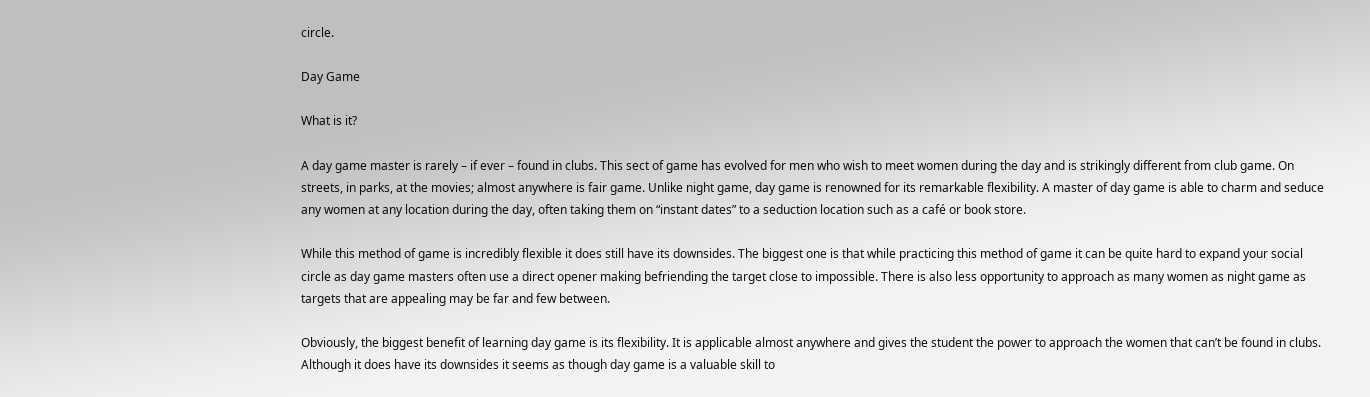circle.

Day Game

What is it?

A day game master is rarely – if ever – found in clubs. This sect of game has evolved for men who wish to meet women during the day and is strikingly different from club game. On streets, in parks, at the movies; almost anywhere is fair game. Unlike night game, day game is renowned for its remarkable flexibility. A master of day game is able to charm and seduce any women at any location during the day, often taking them on “instant dates” to a seduction location such as a café or book store.

While this method of game is incredibly flexible it does still have its downsides. The biggest one is that while practicing this method of game it can be quite hard to expand your social circle as day game masters often use a direct opener making befriending the target close to impossible. There is also less opportunity to approach as many women as night game as targets that are appealing may be far and few between.

Obviously, the biggest benefit of learning day game is its flexibility. It is applicable almost anywhere and gives the student the power to approach the women that can’t be found in clubs. Although it does have its downsides it seems as though day game is a valuable skill to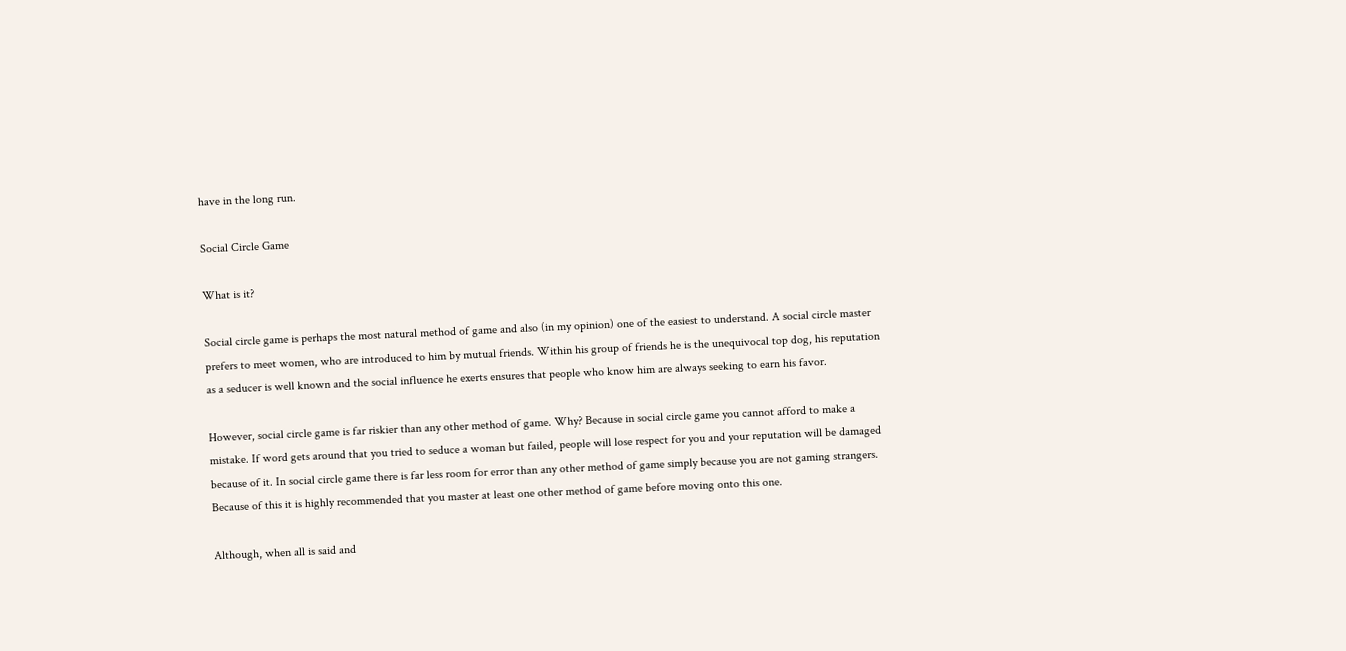have in the long run.

Social Circle Game

What is it?

Social circle game is perhaps the most natural method of game and also (in my opinion) one of the easiest to understand. A social circle master prefers to meet women, who are introduced to him by mutual friends. Within his group of friends he is the unequivocal top dog, his reputation as a seducer is well known and the social influence he exerts ensures that people who know him are always seeking to earn his favor.

However, social circle game is far riskier than any other method of game. Why? Because in social circle game you cannot afford to make a mistake. If word gets around that you tried to seduce a woman but failed, people will lose respect for you and your reputation will be damaged because of it. In social circle game there is far less room for error than any other method of game simply because you are not gaming strangers. Because of this it is highly recommended that you master at least one other method of game before moving onto this one.

Although, when all is said and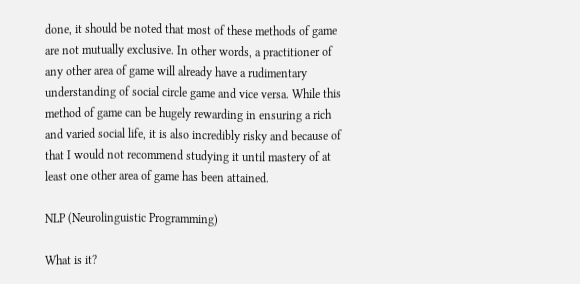done, it should be noted that most of these methods of game are not mutually exclusive. In other words, a practitioner of any other area of game will already have a rudimentary understanding of social circle game and vice versa. While this method of game can be hugely rewarding in ensuring a rich and varied social life, it is also incredibly risky and because of that I would not recommend studying it until mastery of at least one other area of game has been attained.

NLP (Neurolinguistic Programming)

What is it?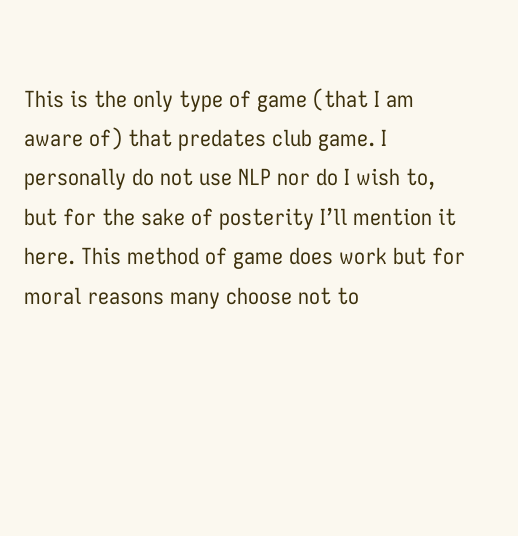This is the only type of game (that I am aware of) that predates club game. I personally do not use NLP nor do I wish to, but for the sake of posterity I’ll mention it here. This method of game does work but for moral reasons many choose not to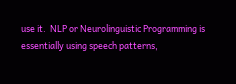use it.  NLP or Neurolinguistic Programming is essentially using speech patterns,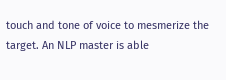touch and tone of voice to mesmerize the target. An NLP master is able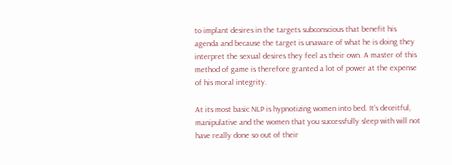to implant desires in the targets subconscious that benefit his agenda and because the target is unaware of what he is doing they interpret the sexual desires they feel as their own. A master of this method of game is therefore granted a lot of power at the expense of his moral integrity.

At its most basic NLP is hypnotizing women into bed. It’s deceitful, manipulative and the women that you successfully sleep with will not have really done so out of their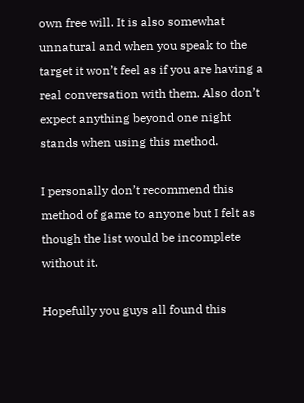own free will. It is also somewhat unnatural and when you speak to the target it won’t feel as if you are having a real conversation with them. Also don’t expect anything beyond one night stands when using this method.

I personally don’t recommend this method of game to anyone but I felt as though the list would be incomplete without it.

Hopefully you guys all found this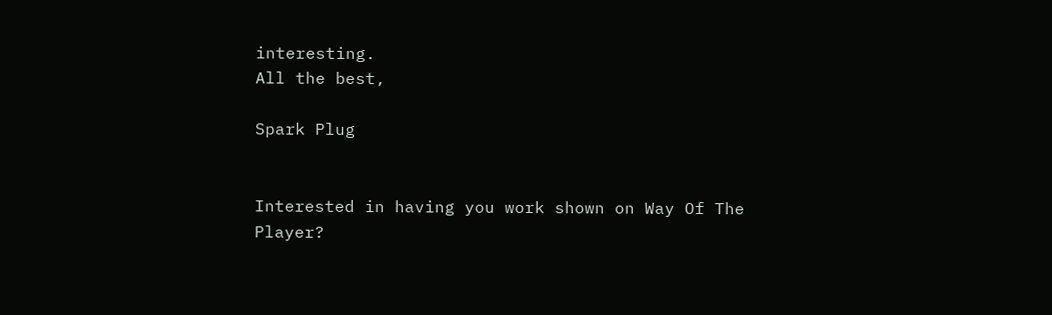interesting.
All the best,

Spark Plug


Interested in having you work shown on Way Of The Player?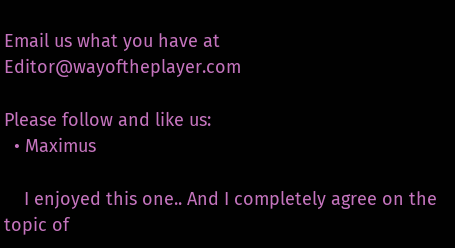Email us what you have at Editor@wayoftheplayer.com

Please follow and like us:
  • Maximus

    I enjoyed this one.. And I completely agree on the topic of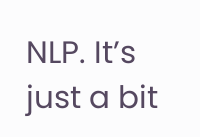NLP. It’s just a bit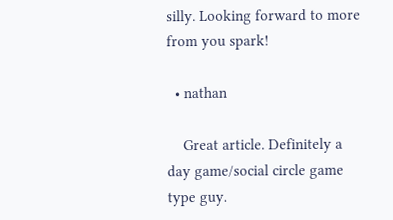silly. Looking forward to more from you spark!

  • nathan

    Great article. Definitely a day game/social circle game type guy.